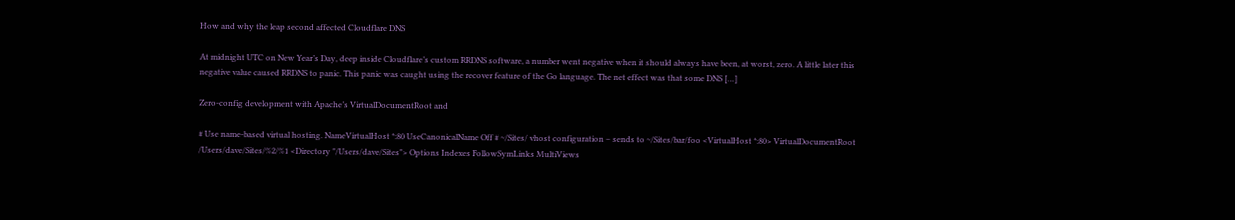How and why the leap second affected Cloudflare DNS

At midnight UTC on New Year’s Day, deep inside Cloudflare’s custom RRDNS software, a number went negative when it should always have been, at worst, zero. A little later this negative value caused RRDNS to panic. This panic was caught using the recover feature of the Go language. The net effect was that some DNS […]

Zero-config development with Apache’s VirtualDocumentRoot and

# Use name-based virtual hosting. NameVirtualHost *:80 UseCanonicalName Off # ~/Sites/ vhost configuration – sends to ~/Sites/bar/foo <VirtualHost *:80> VirtualDocumentRoot /Users/dave/Sites/%2/%1 <Directory "/Users/dave/Sites"> Options Indexes FollowSymLinks MultiViews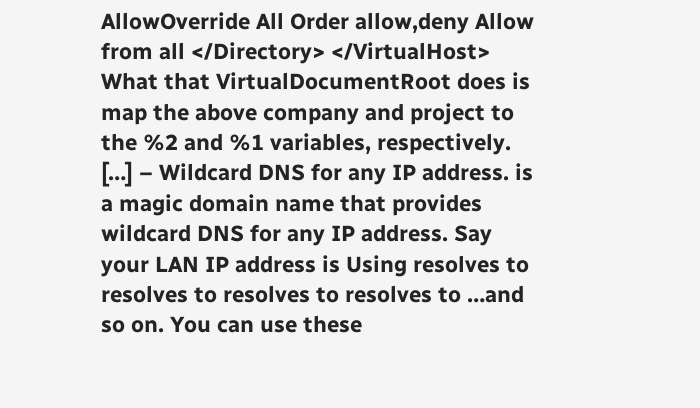AllowOverride All Order allow,deny Allow from all </Directory> </VirtualHost> What that VirtualDocumentRoot does is map the above company and project to the %2 and %1 variables, respectively. […] – Wildcard DNS for any IP address. is a magic domain name that provides wildcard DNS for any IP address. Say your LAN IP address is Using resolves to resolves to resolves to resolves to …and so on. You can use these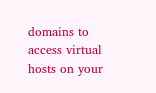domains to access virtual hosts on your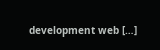development web […]